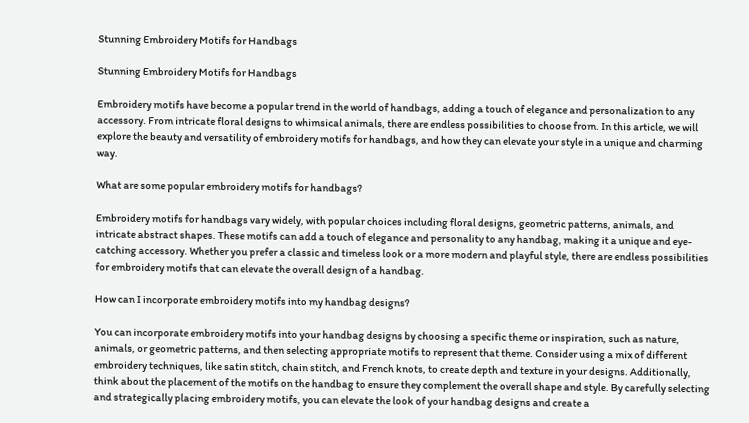Stunning Embroidery Motifs for Handbags

Stunning Embroidery Motifs for Handbags

Embroidery motifs have become a popular trend in the world of handbags, adding a touch of elegance and personalization to any accessory. From intricate floral designs to whimsical animals, there are endless possibilities to choose from. In this article, we will explore the beauty and versatility of embroidery motifs for handbags, and how they can elevate your style in a unique and charming way.

What are some popular embroidery motifs for handbags?

Embroidery motifs for handbags vary widely, with popular choices including floral designs, geometric patterns, animals, and intricate abstract shapes. These motifs can add a touch of elegance and personality to any handbag, making it a unique and eye-catching accessory. Whether you prefer a classic and timeless look or a more modern and playful style, there are endless possibilities for embroidery motifs that can elevate the overall design of a handbag.

How can I incorporate embroidery motifs into my handbag designs?

You can incorporate embroidery motifs into your handbag designs by choosing a specific theme or inspiration, such as nature, animals, or geometric patterns, and then selecting appropriate motifs to represent that theme. Consider using a mix of different embroidery techniques, like satin stitch, chain stitch, and French knots, to create depth and texture in your designs. Additionally, think about the placement of the motifs on the handbag to ensure they complement the overall shape and style. By carefully selecting and strategically placing embroidery motifs, you can elevate the look of your handbag designs and create a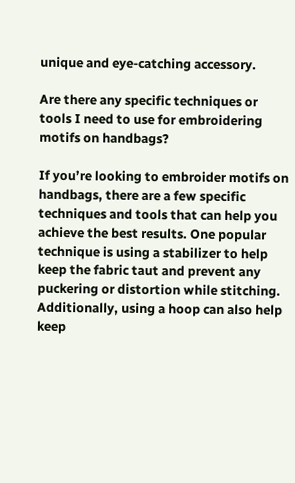unique and eye-catching accessory.

Are there any specific techniques or tools I need to use for embroidering motifs on handbags?

If you’re looking to embroider motifs on handbags, there are a few specific techniques and tools that can help you achieve the best results. One popular technique is using a stabilizer to help keep the fabric taut and prevent any puckering or distortion while stitching. Additionally, using a hoop can also help keep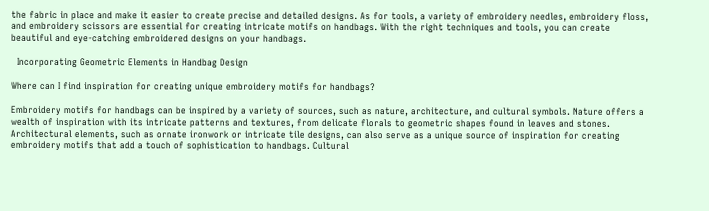the fabric in place and make it easier to create precise and detailed designs. As for tools, a variety of embroidery needles, embroidery floss, and embroidery scissors are essential for creating intricate motifs on handbags. With the right techniques and tools, you can create beautiful and eye-catching embroidered designs on your handbags.

  Incorporating Geometric Elements in Handbag Design

Where can I find inspiration for creating unique embroidery motifs for handbags?

Embroidery motifs for handbags can be inspired by a variety of sources, such as nature, architecture, and cultural symbols. Nature offers a wealth of inspiration with its intricate patterns and textures, from delicate florals to geometric shapes found in leaves and stones. Architectural elements, such as ornate ironwork or intricate tile designs, can also serve as a unique source of inspiration for creating embroidery motifs that add a touch of sophistication to handbags. Cultural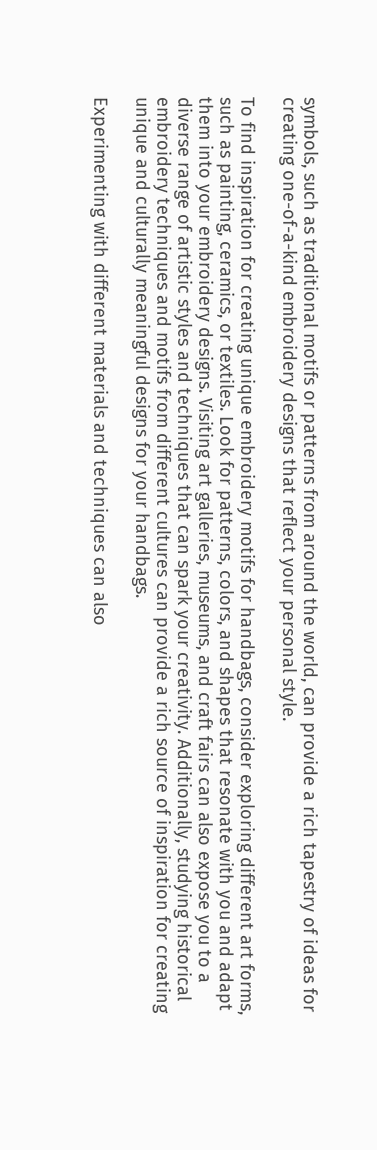symbols, such as traditional motifs or patterns from around the world, can provide a rich tapestry of ideas for creating one-of-a-kind embroidery designs that reflect your personal style.

To find inspiration for creating unique embroidery motifs for handbags, consider exploring different art forms, such as painting, ceramics, or textiles. Look for patterns, colors, and shapes that resonate with you and adapt them into your embroidery designs. Visiting art galleries, museums, and craft fairs can also expose you to a diverse range of artistic styles and techniques that can spark your creativity. Additionally, studying historical embroidery techniques and motifs from different cultures can provide a rich source of inspiration for creating unique and culturally meaningful designs for your handbags.

Experimenting with different materials and techniques can also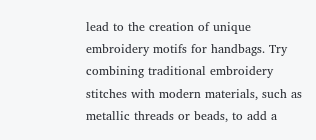lead to the creation of unique embroidery motifs for handbags. Try combining traditional embroidery stitches with modern materials, such as metallic threads or beads, to add a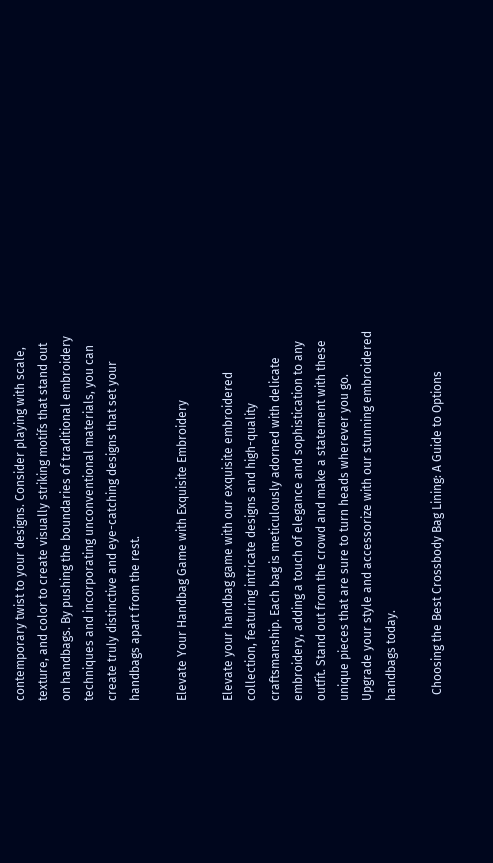contemporary twist to your designs. Consider playing with scale, texture, and color to create visually striking motifs that stand out on handbags. By pushing the boundaries of traditional embroidery techniques and incorporating unconventional materials, you can create truly distinctive and eye-catching designs that set your handbags apart from the rest.

Elevate Your Handbag Game with Exquisite Embroidery

Elevate your handbag game with our exquisite embroidered collection, featuring intricate designs and high-quality craftsmanship. Each bag is meticulously adorned with delicate embroidery, adding a touch of elegance and sophistication to any outfit. Stand out from the crowd and make a statement with these unique pieces that are sure to turn heads wherever you go. Upgrade your style and accessorize with our stunning embroidered handbags today.

  Choosing the Best Crossbody Bag Lining: A Guide to Options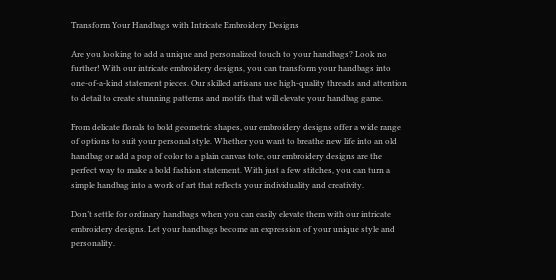Transform Your Handbags with Intricate Embroidery Designs

Are you looking to add a unique and personalized touch to your handbags? Look no further! With our intricate embroidery designs, you can transform your handbags into one-of-a-kind statement pieces. Our skilled artisans use high-quality threads and attention to detail to create stunning patterns and motifs that will elevate your handbag game.

From delicate florals to bold geometric shapes, our embroidery designs offer a wide range of options to suit your personal style. Whether you want to breathe new life into an old handbag or add a pop of color to a plain canvas tote, our embroidery designs are the perfect way to make a bold fashion statement. With just a few stitches, you can turn a simple handbag into a work of art that reflects your individuality and creativity.

Don’t settle for ordinary handbags when you can easily elevate them with our intricate embroidery designs. Let your handbags become an expression of your unique style and personality.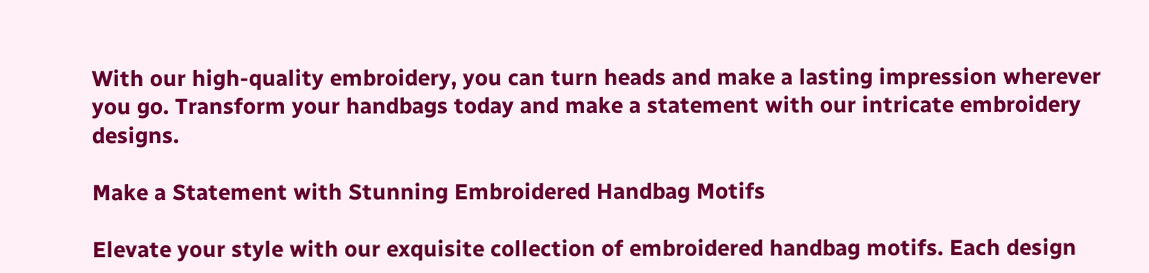With our high-quality embroidery, you can turn heads and make a lasting impression wherever you go. Transform your handbags today and make a statement with our intricate embroidery designs.

Make a Statement with Stunning Embroidered Handbag Motifs

Elevate your style with our exquisite collection of embroidered handbag motifs. Each design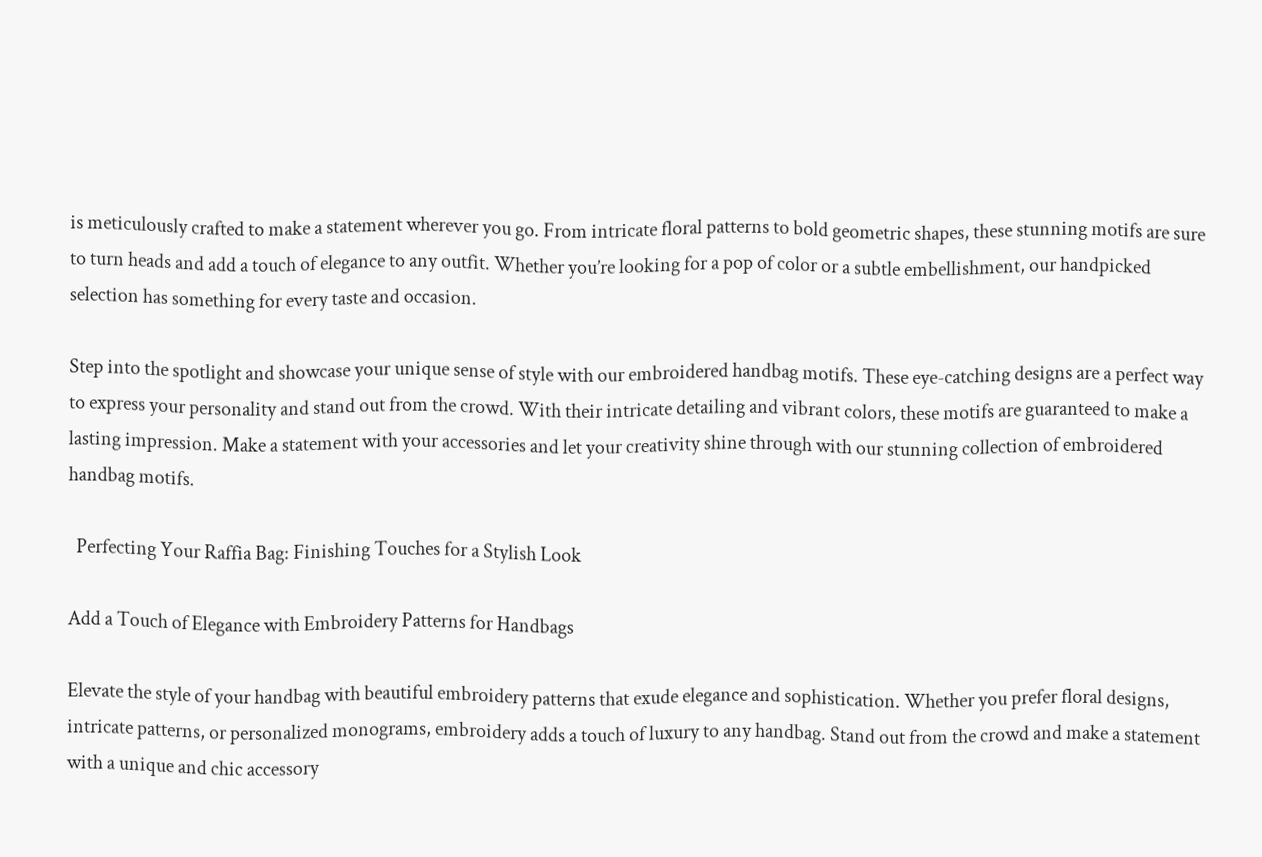is meticulously crafted to make a statement wherever you go. From intricate floral patterns to bold geometric shapes, these stunning motifs are sure to turn heads and add a touch of elegance to any outfit. Whether you’re looking for a pop of color or a subtle embellishment, our handpicked selection has something for every taste and occasion.

Step into the spotlight and showcase your unique sense of style with our embroidered handbag motifs. These eye-catching designs are a perfect way to express your personality and stand out from the crowd. With their intricate detailing and vibrant colors, these motifs are guaranteed to make a lasting impression. Make a statement with your accessories and let your creativity shine through with our stunning collection of embroidered handbag motifs.

  Perfecting Your Raffia Bag: Finishing Touches for a Stylish Look

Add a Touch of Elegance with Embroidery Patterns for Handbags

Elevate the style of your handbag with beautiful embroidery patterns that exude elegance and sophistication. Whether you prefer floral designs, intricate patterns, or personalized monograms, embroidery adds a touch of luxury to any handbag. Stand out from the crowd and make a statement with a unique and chic accessory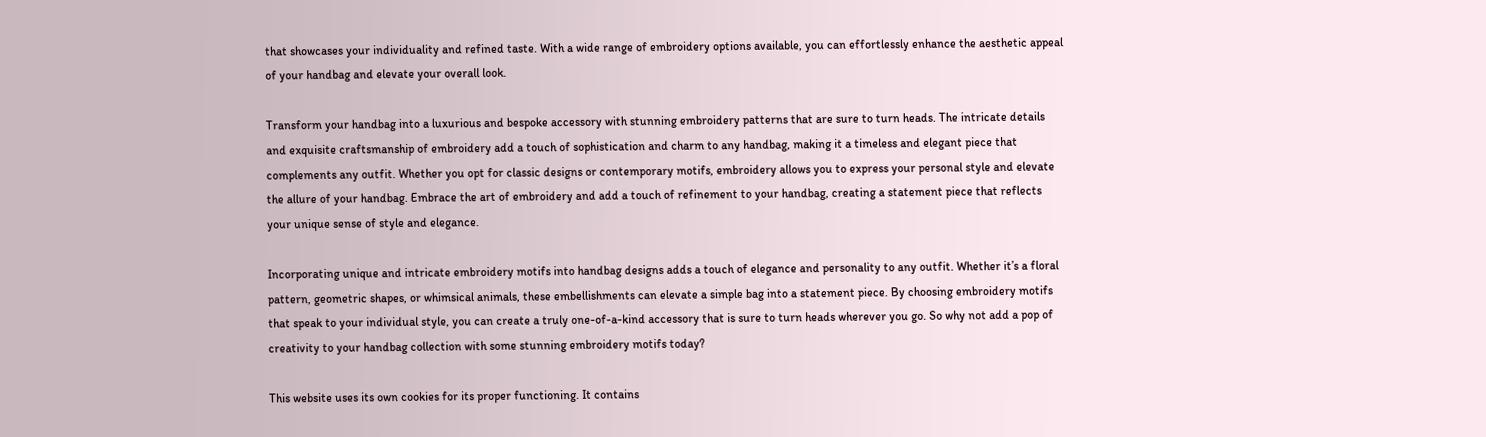that showcases your individuality and refined taste. With a wide range of embroidery options available, you can effortlessly enhance the aesthetic appeal of your handbag and elevate your overall look.

Transform your handbag into a luxurious and bespoke accessory with stunning embroidery patterns that are sure to turn heads. The intricate details and exquisite craftsmanship of embroidery add a touch of sophistication and charm to any handbag, making it a timeless and elegant piece that complements any outfit. Whether you opt for classic designs or contemporary motifs, embroidery allows you to express your personal style and elevate the allure of your handbag. Embrace the art of embroidery and add a touch of refinement to your handbag, creating a statement piece that reflects your unique sense of style and elegance.

Incorporating unique and intricate embroidery motifs into handbag designs adds a touch of elegance and personality to any outfit. Whether it’s a floral pattern, geometric shapes, or whimsical animals, these embellishments can elevate a simple bag into a statement piece. By choosing embroidery motifs that speak to your individual style, you can create a truly one-of-a-kind accessory that is sure to turn heads wherever you go. So why not add a pop of creativity to your handbag collection with some stunning embroidery motifs today?

This website uses its own cookies for its proper functioning. It contains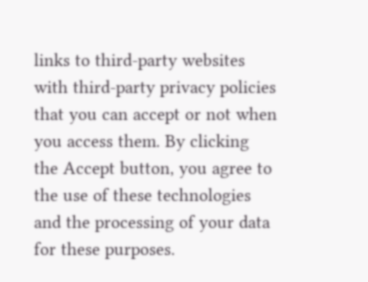links to third-party websites with third-party privacy policies that you can accept or not when you access them. By clicking the Accept button, you agree to the use of these technologies and the processing of your data for these purposes.